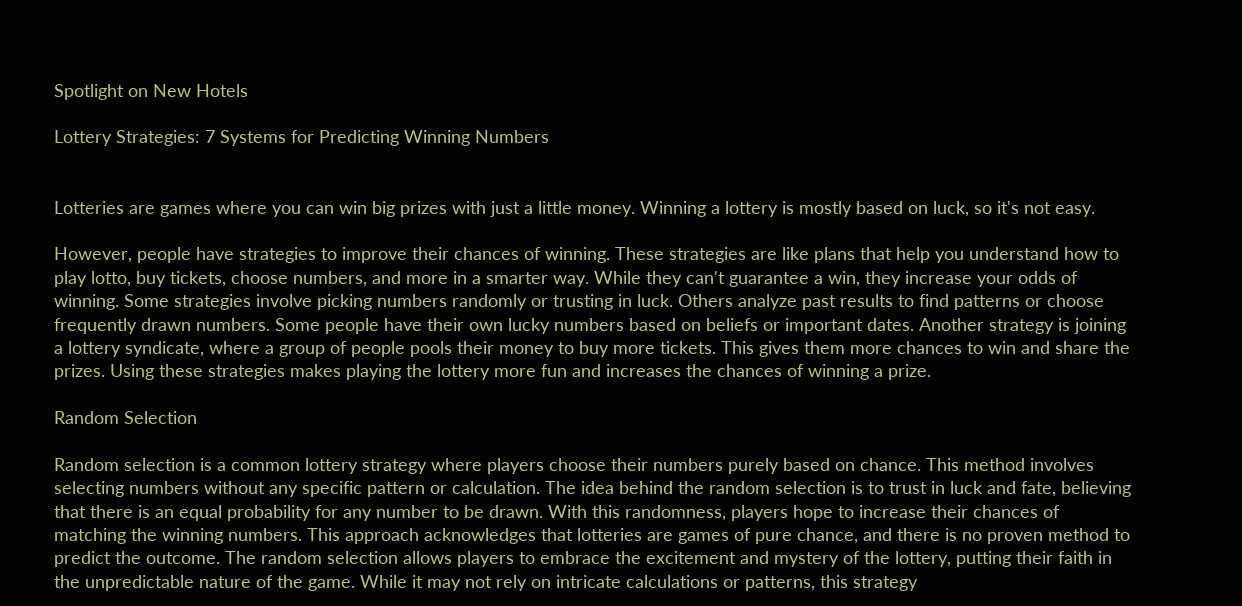Spotlight on New Hotels

Lottery Strategies: 7 Systems for Predicting Winning Numbers


Lotteries are games where you can win big prizes with just a little money. Winning a lottery is mostly based on luck, so it's not easy.

However, people have strategies to improve their chances of winning. These strategies are like plans that help you understand how to play lotto, buy tickets, choose numbers, and more in a smarter way. While they can't guarantee a win, they increase your odds of winning. Some strategies involve picking numbers randomly or trusting in luck. Others analyze past results to find patterns or choose frequently drawn numbers. Some people have their own lucky numbers based on beliefs or important dates. Another strategy is joining a lottery syndicate, where a group of people pools their money to buy more tickets. This gives them more chances to win and share the prizes. Using these strategies makes playing the lottery more fun and increases the chances of winning a prize.

Random Selection

Random selection is a common lottery strategy where players choose their numbers purely based on chance. This method involves selecting numbers without any specific pattern or calculation. The idea behind the random selection is to trust in luck and fate, believing that there is an equal probability for any number to be drawn. With this randomness, players hope to increase their chances of matching the winning numbers. This approach acknowledges that lotteries are games of pure chance, and there is no proven method to predict the outcome. The random selection allows players to embrace the excitement and mystery of the lottery, putting their faith in the unpredictable nature of the game. While it may not rely on intricate calculations or patterns, this strategy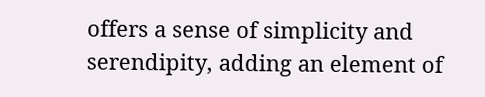offers a sense of simplicity and serendipity, adding an element of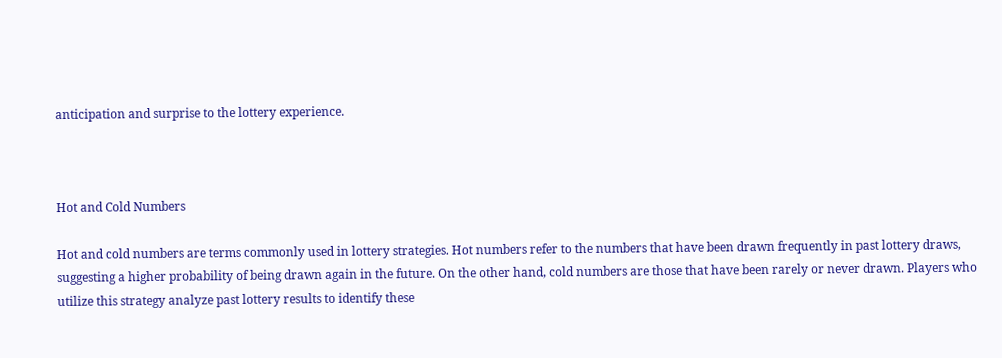anticipation and surprise to the lottery experience.



Hot and Cold Numbers

Hot and cold numbers are terms commonly used in lottery strategies. Hot numbers refer to the numbers that have been drawn frequently in past lottery draws, suggesting a higher probability of being drawn again in the future. On the other hand, cold numbers are those that have been rarely or never drawn. Players who utilize this strategy analyze past lottery results to identify these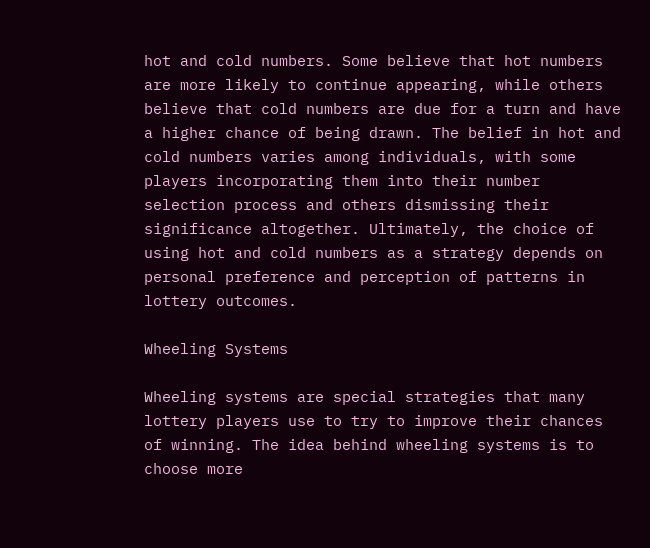hot and cold numbers. Some believe that hot numbers are more likely to continue appearing, while others believe that cold numbers are due for a turn and have a higher chance of being drawn. The belief in hot and cold numbers varies among individuals, with some players incorporating them into their number selection process and others dismissing their significance altogether. Ultimately, the choice of using hot and cold numbers as a strategy depends on personal preference and perception of patterns in lottery outcomes.

Wheeling Systems

Wheeling systems are special strategies that many lottery players use to try to improve their chances of winning. The idea behind wheeling systems is to choose more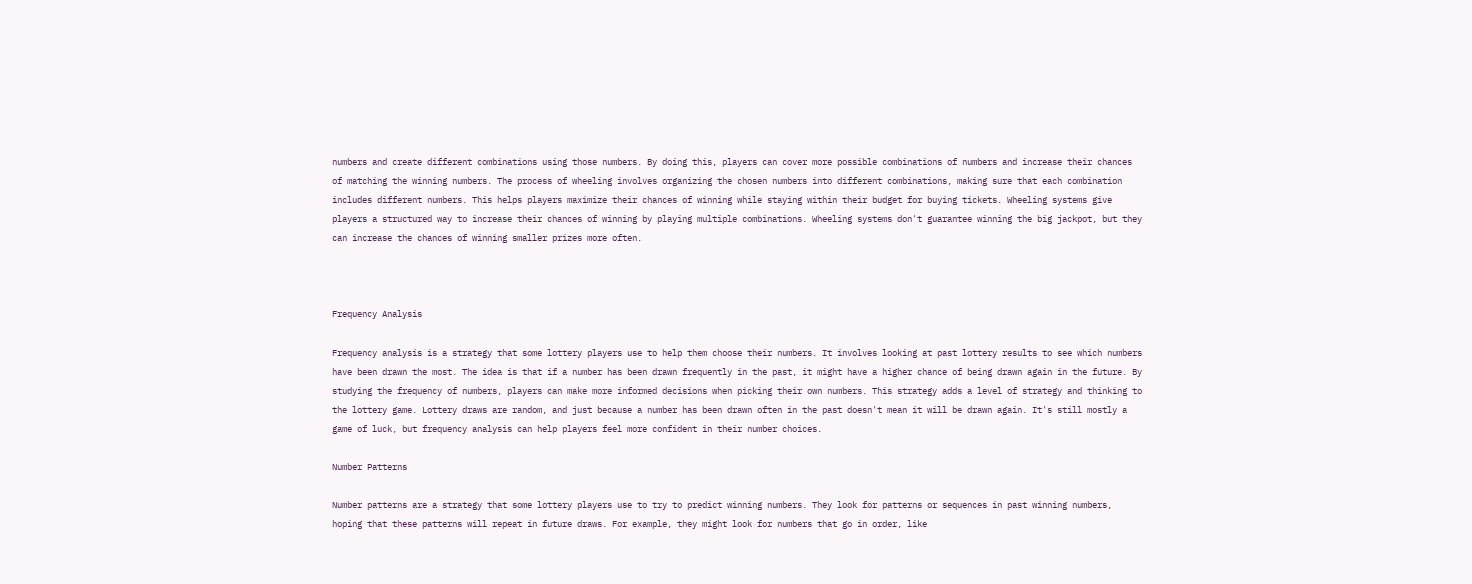numbers and create different combinations using those numbers. By doing this, players can cover more possible combinations of numbers and increase their chances of matching the winning numbers. The process of wheeling involves organizing the chosen numbers into different combinations, making sure that each combination includes different numbers. This helps players maximize their chances of winning while staying within their budget for buying tickets. Wheeling systems give players a structured way to increase their chances of winning by playing multiple combinations. Wheeling systems don't guarantee winning the big jackpot, but they can increase the chances of winning smaller prizes more often.



Frequency Analysis

Frequency analysis is a strategy that some lottery players use to help them choose their numbers. It involves looking at past lottery results to see which numbers have been drawn the most. The idea is that if a number has been drawn frequently in the past, it might have a higher chance of being drawn again in the future. By studying the frequency of numbers, players can make more informed decisions when picking their own numbers. This strategy adds a level of strategy and thinking to the lottery game. Lottery draws are random, and just because a number has been drawn often in the past doesn't mean it will be drawn again. It's still mostly a game of luck, but frequency analysis can help players feel more confident in their number choices.

Number Patterns

Number patterns are a strategy that some lottery players use to try to predict winning numbers. They look for patterns or sequences in past winning numbers, hoping that these patterns will repeat in future draws. For example, they might look for numbers that go in order, like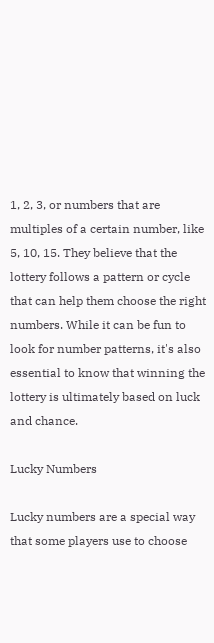1, 2, 3, or numbers that are multiples of a certain number, like 5, 10, 15. They believe that the lottery follows a pattern or cycle that can help them choose the right numbers. While it can be fun to look for number patterns, it's also essential to know that winning the lottery is ultimately based on luck and chance.

Lucky Numbers

Lucky numbers are a special way that some players use to choose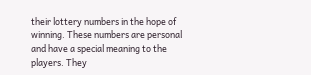their lottery numbers in the hope of winning. These numbers are personal and have a special meaning to the players. They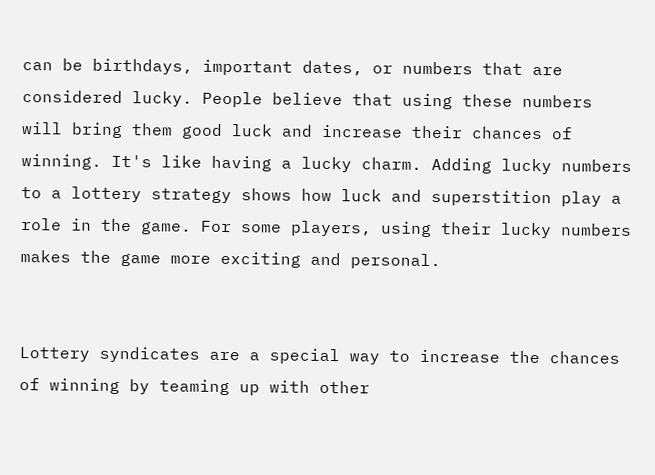can be birthdays, important dates, or numbers that are considered lucky. People believe that using these numbers will bring them good luck and increase their chances of winning. It's like having a lucky charm. Adding lucky numbers to a lottery strategy shows how luck and superstition play a role in the game. For some players, using their lucky numbers makes the game more exciting and personal.


Lottery syndicates are a special way to increase the chances of winning by teaming up with other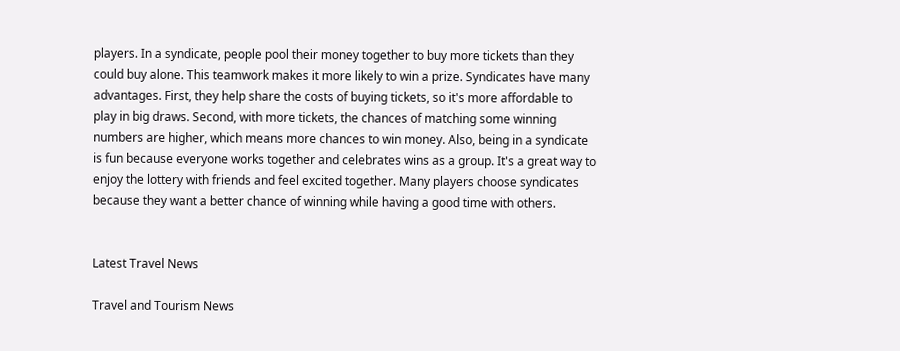players. In a syndicate, people pool their money together to buy more tickets than they could buy alone. This teamwork makes it more likely to win a prize. Syndicates have many advantages. First, they help share the costs of buying tickets, so it's more affordable to play in big draws. Second, with more tickets, the chances of matching some winning numbers are higher, which means more chances to win money. Also, being in a syndicate is fun because everyone works together and celebrates wins as a group. It's a great way to enjoy the lottery with friends and feel excited together. Many players choose syndicates because they want a better chance of winning while having a good time with others.


Latest Travel News

Travel and Tourism News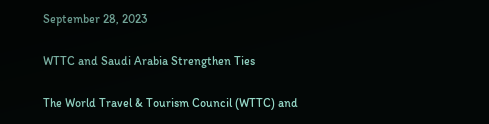September 28, 2023

WTTC and Saudi Arabia Strengthen Ties

The World Travel & Tourism Council (WTTC) and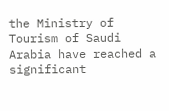the Ministry of Tourism of Saudi Arabia have reached a significant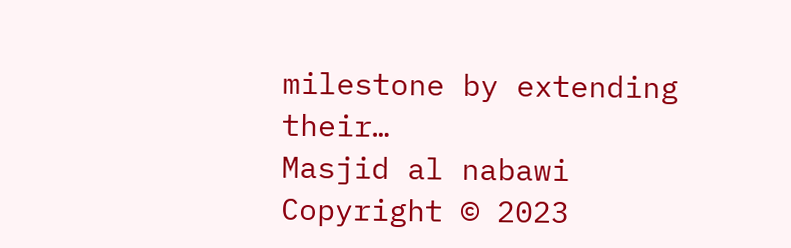milestone by extending their…
Masjid al nabawi
Copyright © 2023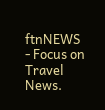ftnNEWS - Focus on Travel News.